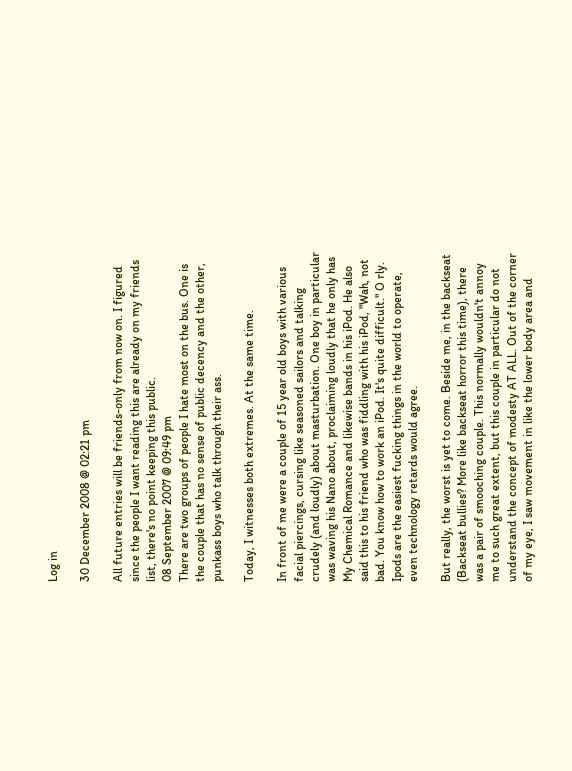Log in

30 December 2008 @ 02:21 pm

All future entries will be friends-only from now on. I figured since the people I want reading this are already on my friends list, there's no point keeping this public.
08 September 2007 @ 09:49 pm
There are two groups of people I hate most on the bus. One is the couple that has no sense of public decency and the other, punkass boys who talk through their ass.

Today, I witnesses both extremes. At the same time.

In front of me were a couple of 15 year old boys with various facial piercings, cursing like seasoned sailors and talking crudely (and loudly) about masturbation. One boy in particular was waving his Nano about, proclaiming loudly that he only has My Chemical Romance and likewise bands in his iPod. He also said this to his friend who was fiddling with his iPod, "Wah, not bad. You know how to work an iPod. It's quite difficult." O rly. Ipods are the easiest fucking things in the world to operate, even technology retards would agree.

But really, the worst is yet to come. Beside me, in the backseat (Backseat bullies? More like backseat horror this time), there was a pair of smooching couple. This normally wouldn't annoy me to such great extent, but this couple in particular do not understand the concept of modesty AT ALL. Out of the corner of my eye, I saw movement in like the lower body area and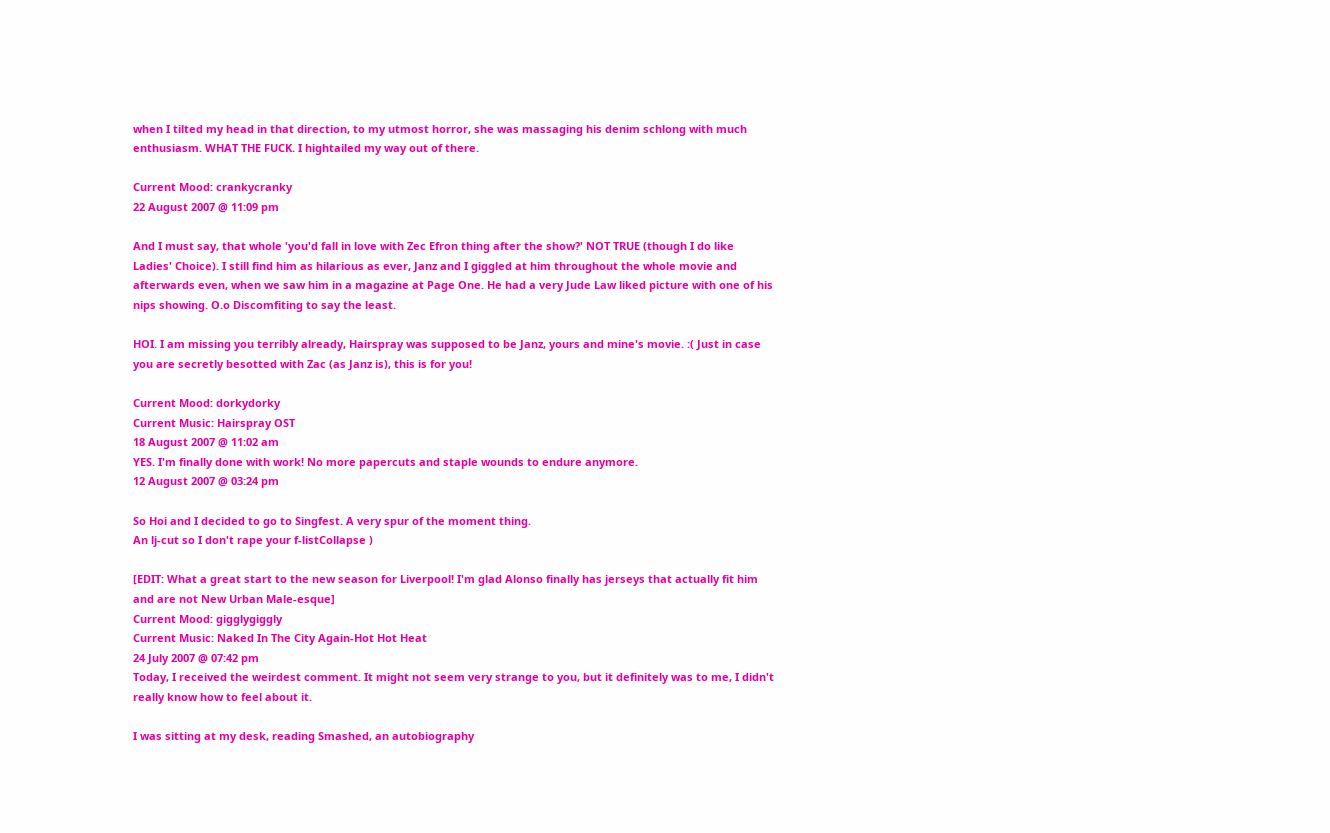when I tilted my head in that direction, to my utmost horror, she was massaging his denim schlong with much enthusiasm. WHAT THE FUCK. I hightailed my way out of there.

Current Mood: crankycranky
22 August 2007 @ 11:09 pm

And I must say, that whole 'you'd fall in love with Zec Efron thing after the show?' NOT TRUE (though I do like Ladies' Choice). I still find him as hilarious as ever, Janz and I giggled at him throughout the whole movie and afterwards even, when we saw him in a magazine at Page One. He had a very Jude Law liked picture with one of his nips showing. O.o Discomfiting to say the least.

HOI. I am missing you terribly already, Hairspray was supposed to be Janz, yours and mine's movie. :( Just in case you are secretly besotted with Zac (as Janz is), this is for you!

Current Mood: dorkydorky
Current Music: Hairspray OST
18 August 2007 @ 11:02 am
YES. I'm finally done with work! No more papercuts and staple wounds to endure anymore.
12 August 2007 @ 03:24 pm

So Hoi and I decided to go to Singfest. A very spur of the moment thing.
An lj-cut so I don't rape your f-listCollapse )

[EDIT: What a great start to the new season for Liverpool! I'm glad Alonso finally has jerseys that actually fit him and are not New Urban Male-esque]
Current Mood: gigglygiggly
Current Music: Naked In The City Again-Hot Hot Heat
24 July 2007 @ 07:42 pm
Today, I received the weirdest comment. It might not seem very strange to you, but it definitely was to me, I didn't really know how to feel about it.

I was sitting at my desk, reading Smashed, an autobiography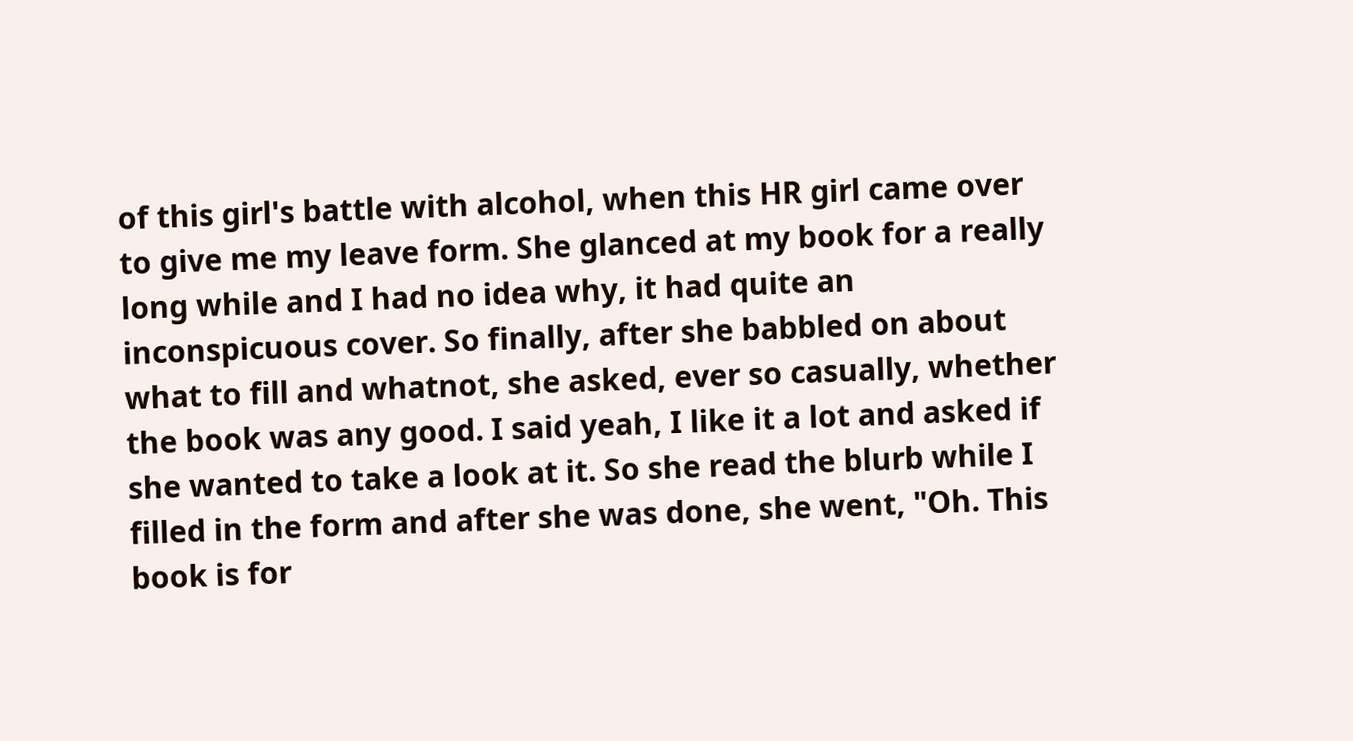of this girl's battle with alcohol, when this HR girl came over to give me my leave form. She glanced at my book for a really long while and I had no idea why, it had quite an inconspicuous cover. So finally, after she babbled on about what to fill and whatnot, she asked, ever so casually, whether the book was any good. I said yeah, I like it a lot and asked if she wanted to take a look at it. So she read the blurb while I filled in the form and after she was done, she went, "Oh. This book is for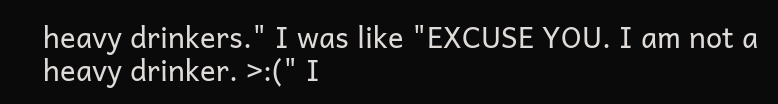heavy drinkers." I was like "EXCUSE YOU. I am not a heavy drinker. >:(" I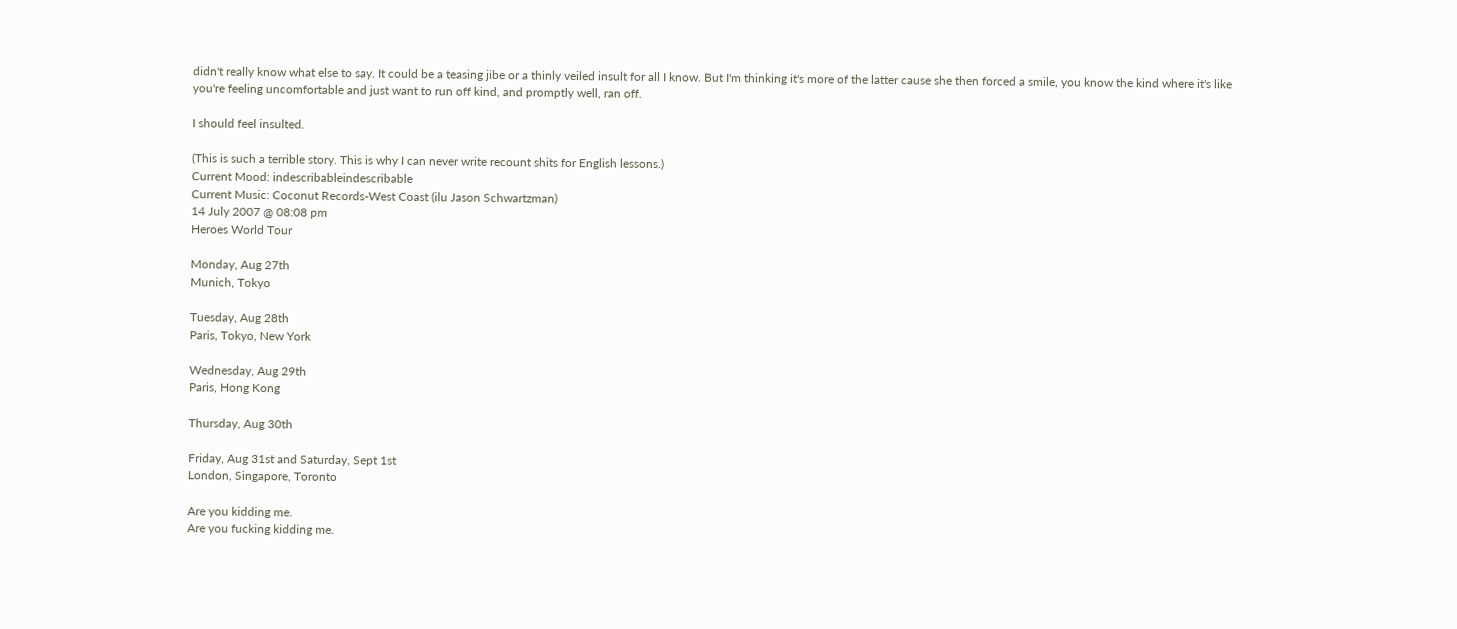didn't really know what else to say. It could be a teasing jibe or a thinly veiled insult for all I know. But I'm thinking it's more of the latter cause she then forced a smile, you know the kind where it's like you're feeling uncomfortable and just want to run off kind, and promptly well, ran off.

I should feel insulted.

(This is such a terrible story. This is why I can never write recount shits for English lessons.)
Current Mood: indescribableindescribable
Current Music: Coconut Records-West Coast (ilu Jason Schwartzman)
14 July 2007 @ 08:08 pm
Heroes World Tour

Monday, Aug 27th
Munich, Tokyo

Tuesday, Aug 28th
Paris, Tokyo, New York

Wednesday, Aug 29th
Paris, Hong Kong

Thursday, Aug 30th

Friday, Aug 31st and Saturday, Sept 1st
London, Singapore, Toronto

Are you kidding me.
Are you fucking kidding me.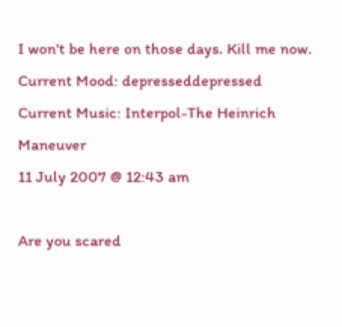I won't be here on those days. Kill me now.
Current Mood: depresseddepressed
Current Music: Interpol-The Heinrich Maneuver
11 July 2007 @ 12:43 am

Are you scared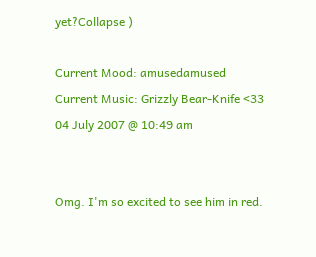yet?Collapse )

Current Mood: amusedamused
Current Music: Grizzly Bear-Knife <33
04 July 2007 @ 10:49 am


Omg. I'm so excited to see him in red.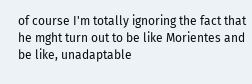of course I'm totally ignoring the fact that he mght turn out to be like Morientes and be like, unadaptable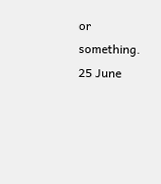or something.
25 June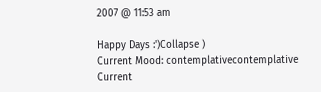2007 @ 11:53 am

Happy Days :')Collapse )
Current Mood: contemplativecontemplative
Current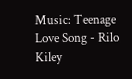Music: Teenage Love Song - Rilo Kiley